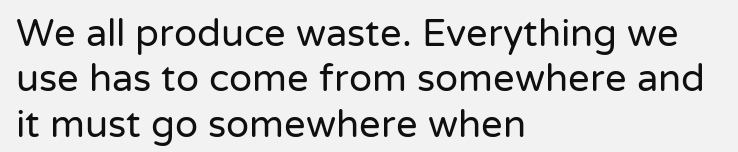We all produce waste. Everything we use has to come from somewhere and it must go somewhere when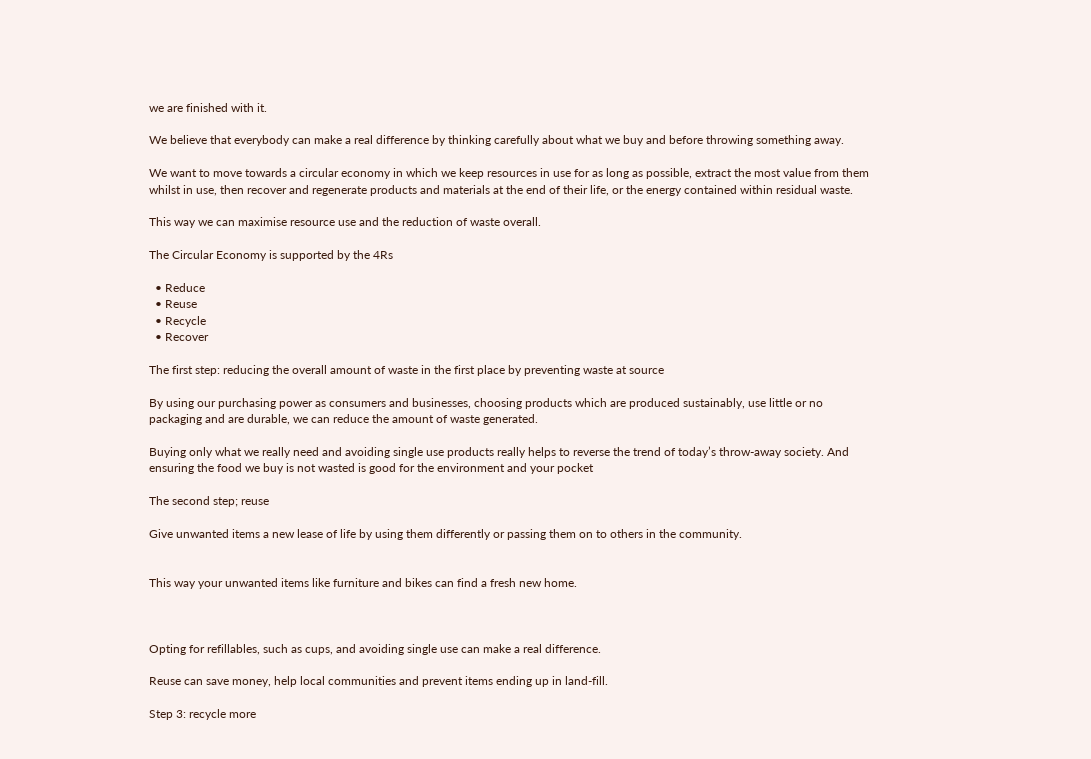we are finished with it.

We believe that everybody can make a real difference by thinking carefully about what we buy and before throwing something away.

We want to move towards a circular economy in which we keep resources in use for as long as possible, extract the most value from them whilst in use, then recover and regenerate products and materials at the end of their life, or the energy contained within residual waste.

This way we can maximise resource use and the reduction of waste overall.

The Circular Economy is supported by the 4Rs

  • Reduce
  • Reuse
  • Recycle
  • Recover

The first step: reducing the overall amount of waste in the first place by preventing waste at source

By using our purchasing power as consumers and businesses, choosing products which are produced sustainably, use little or no packaging and are durable, we can reduce the amount of waste generated.

Buying only what we really need and avoiding single use products really helps to reverse the trend of today’s throw-away society. And ensuring the food we buy is not wasted is good for the environment and your pocket

The second step; reuse

Give unwanted items a new lease of life by using them differently or passing them on to others in the community.


This way your unwanted items like furniture and bikes can find a fresh new home.



Opting for refillables, such as cups, and avoiding single use can make a real difference.

Reuse can save money, help local communities and prevent items ending up in land-fill.

Step 3: recycle more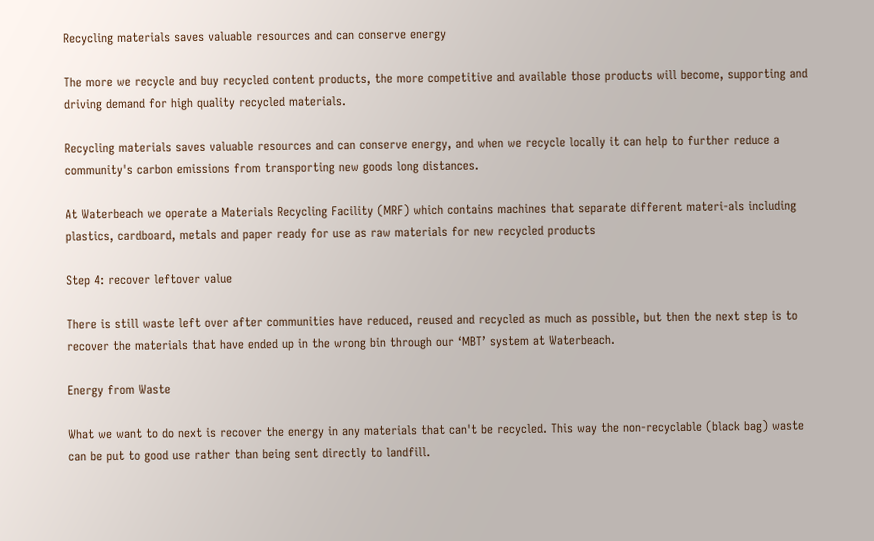Recycling materials saves valuable resources and can conserve energy

The more we recycle and buy recycled content products, the more competitive and available those products will become, supporting and driving demand for high quality recycled materials.

Recycling materials saves valuable resources and can conserve energy, and when we recycle locally it can help to further reduce a community's carbon emissions from transporting new goods long distances.

At Waterbeach we operate a Materials Recycling Facility (MRF) which contains machines that separate different materi-als including plastics, cardboard, metals and paper ready for use as raw materials for new recycled products

Step 4: recover leftover value

There is still waste left over after communities have reduced, reused and recycled as much as possible, but then the next step is to recover the materials that have ended up in the wrong bin through our ‘MBT’ system at Waterbeach.

Energy from Waste

What we want to do next is recover the energy in any materials that can't be recycled. This way the non-recyclable (black bag) waste can be put to good use rather than being sent directly to landfill.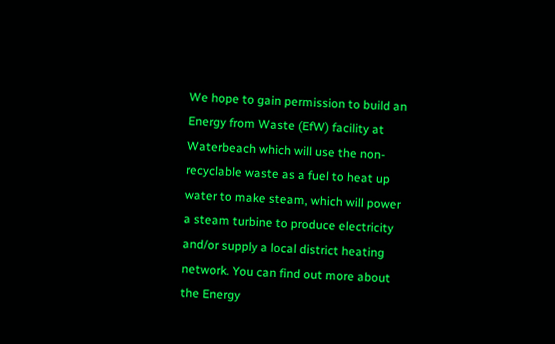We hope to gain permission to build an Energy from Waste (EfW) facility at Waterbeach which will use the non-recyclable waste as a fuel to heat up water to make steam, which will power a steam turbine to produce electricity and/or supply a local district heating network. You can find out more about the Energy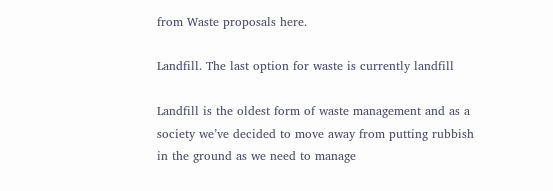from Waste proposals here.

Landfill. The last option for waste is currently landfill

Landfill is the oldest form of waste management and as a society we’ve decided to move away from putting rubbish in the ground as we need to manage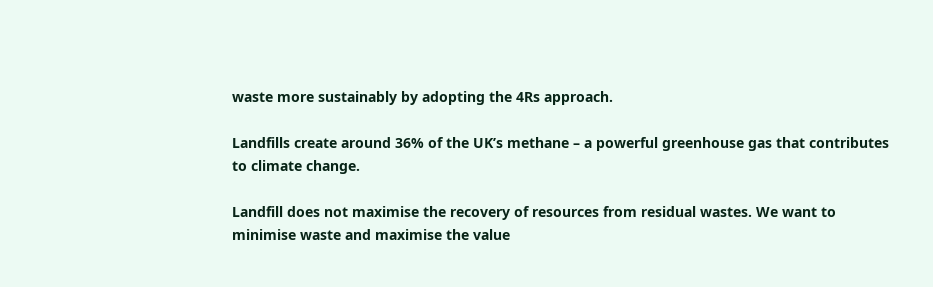waste more sustainably by adopting the 4Rs approach.

Landfills create around 36% of the UK’s methane – a powerful greenhouse gas that contributes to climate change.

Landfill does not maximise the recovery of resources from residual wastes. We want to minimise waste and maximise the value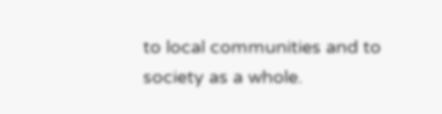to local communities and to society as a whole.